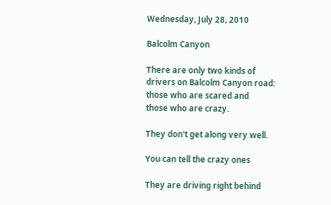Wednesday, July 28, 2010

Balcolm Canyon

There are only two kinds of
drivers on Balcolm Canyon road:
those who are scared and
those who are crazy.

They don't get along very well.

You can tell the crazy ones

They are driving right behind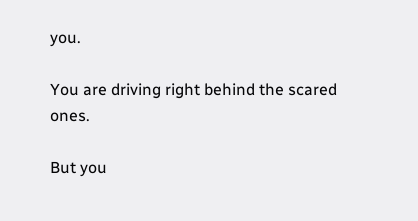you.

You are driving right behind the scared ones.

But you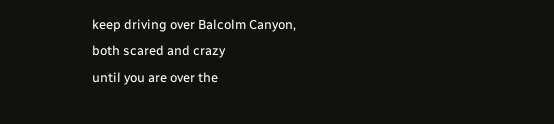keep driving over Balcolm Canyon,
both scared and crazy
until you are over the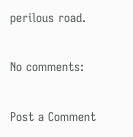perilous road.

No comments:

Post a Comment